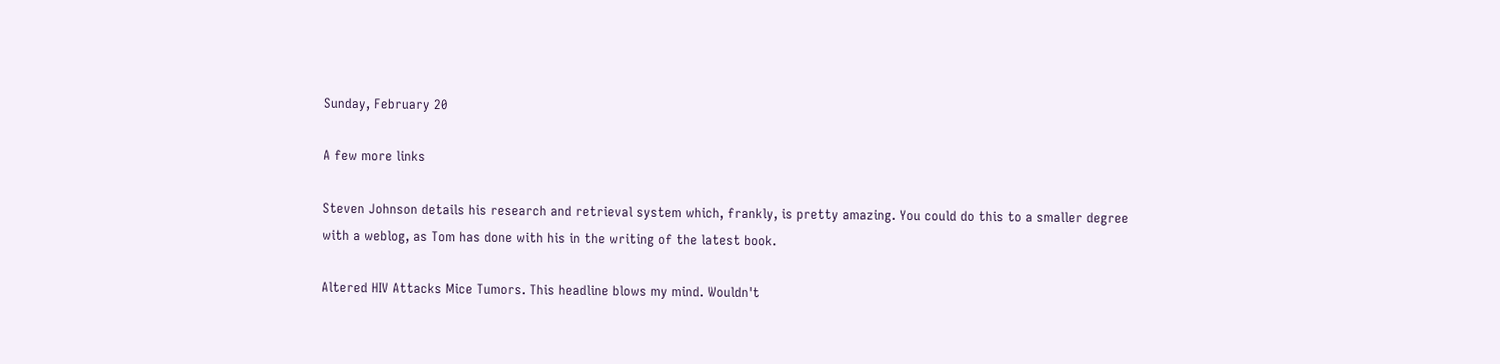Sunday, February 20

A few more links

Steven Johnson details his research and retrieval system which, frankly, is pretty amazing. You could do this to a smaller degree with a weblog, as Tom has done with his in the writing of the latest book.

Altered HIV Attacks Mice Tumors. This headline blows my mind. Wouldn't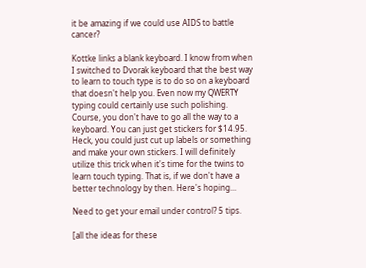it be amazing if we could use AIDS to battle cancer?

Kottke links a blank keyboard. I know from when I switched to Dvorak keyboard that the best way to learn to touch type is to do so on a keyboard that doesn't help you. Even now my QWERTY typing could certainly use such polishing. Course, you don't have to go all the way to a keyboard. You can just get stickers for $14.95. Heck, you could just cut up labels or something and make your own stickers. I will definitely utilize this trick when it's time for the twins to learn touch typing. That is, if we don't have a better technology by then. Here's hoping...

Need to get your email under control? 5 tips.

[all the ideas for these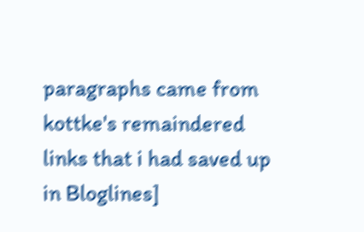paragraphs came from kottke's remaindered links that i had saved up in Bloglines]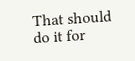That should do it for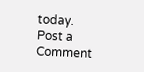today.
Post a Comment